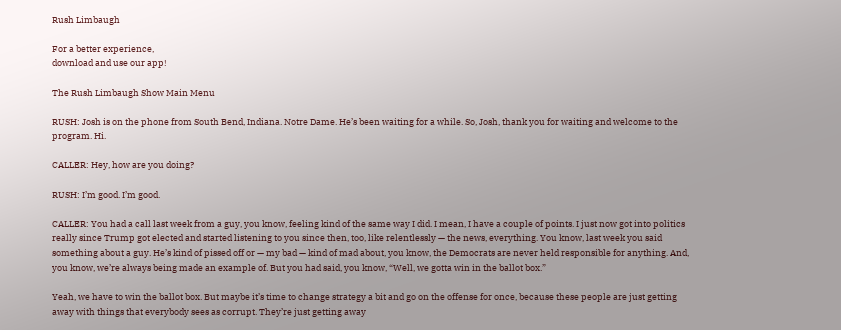Rush Limbaugh

For a better experience,
download and use our app!

The Rush Limbaugh Show Main Menu

RUSH: Josh is on the phone from South Bend, Indiana. Notre Dame. He’s been waiting for a while. So, Josh, thank you for waiting and welcome to the program. Hi.

CALLER: Hey, how are you doing?

RUSH: I’m good. I’m good.

CALLER: You had a call last week from a guy, you know, feeling kind of the same way I did. I mean, I have a couple of points. I just now got into politics really since Trump got elected and started listening to you since then, too, like relentlessly — the news, everything. You know, last week you said something about a guy. He’s kind of pissed off or — my bad — kind of mad about, you know, the Democrats are never held responsible for anything. And, you know, we’re always being made an example of. But you had said, you know, “Well, we gotta win in the ballot box.”

Yeah, we have to win the ballot box. But maybe it’s time to change strategy a bit and go on the offense for once, because these people are just getting away with things that everybody sees as corrupt. They’re just getting away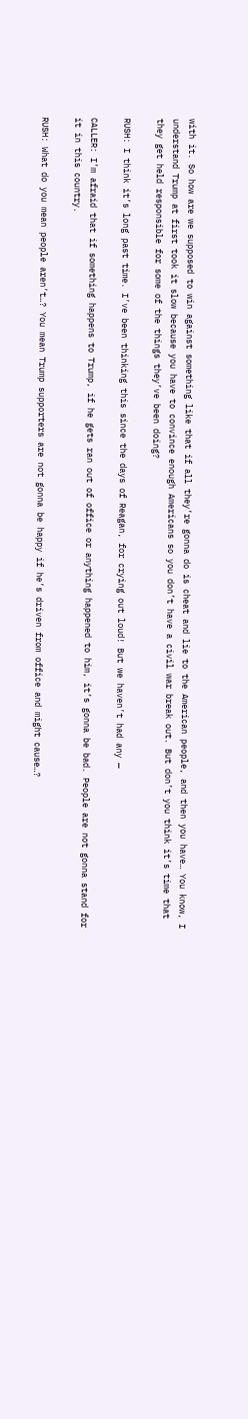with it. So how are we supposed to win against something like that if all they’re gonna do is cheat and lie to the American people, and then you have… You know, I understand Trump at first took it slow because you have to convince enough Americans so you don’t have a civil war break out. But don’t you think it’s time that they get held responsible for some of the things they’ve been doing?

RUSH: I think it’s long past time. I’ve been thinking this since the days of Reagan, for crying out loud! But we haven’t had any —

CALLER: I’m afraid that if something happens to Trump, if he gets ran out of office or anything happened to him, it’s gonna be bad. People are not gonna stand for it in this country.

RUSH: What do you mean people aren’t…? You mean Trump supporters are not gonna be happy if he’s driven from office and might cause…?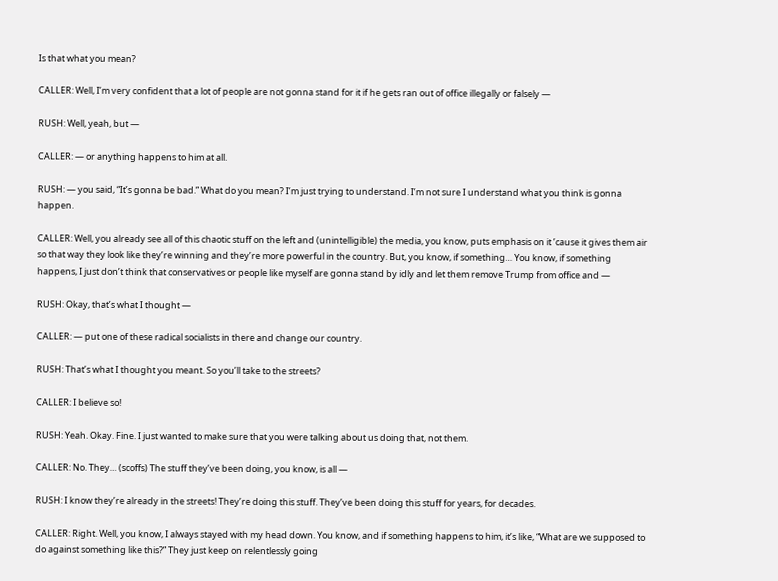Is that what you mean?

CALLER: Well, I’m very confident that a lot of people are not gonna stand for it if he gets ran out of office illegally or falsely —

RUSH: Well, yeah, but —

CALLER: — or anything happens to him at all.

RUSH: — you said, “It’s gonna be bad.” What do you mean? I’m just trying to understand. I’m not sure I understand what you think is gonna happen.

CALLER: Well, you already see all of this chaotic stuff on the left and (unintelligible) the media, you know, puts emphasis on it ’cause it gives them air so that way they look like they’re winning and they’re more powerful in the country. But, you know, if something… You know, if something happens, I just don’t think that conservatives or people like myself are gonna stand by idly and let them remove Trump from office and —

RUSH: Okay, that’s what I thought —

CALLER: — put one of these radical socialists in there and change our country.

RUSH: That’s what I thought you meant. So you’ll take to the streets?

CALLER: I believe so!

RUSH: Yeah. Okay. Fine. I just wanted to make sure that you were talking about us doing that, not them.

CALLER: No. They… (scoffs) The stuff they’ve been doing, you know, is all —

RUSH: I know they’re already in the streets! They’re doing this stuff. They’ve been doing this stuff for years, for decades.

CALLER: Right. Well, you know, I always stayed with my head down. You know, and if something happens to him, it’s like, “What are we supposed to do against something like this?” They just keep on relentlessly going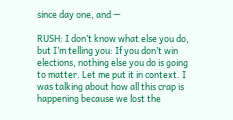since day one, and —

RUSH: I don’t know what else you do, but I’m telling you: If you don’t win elections, nothing else you do is going to matter. Let me put it in context. I was talking about how all this crap is happening because we lost the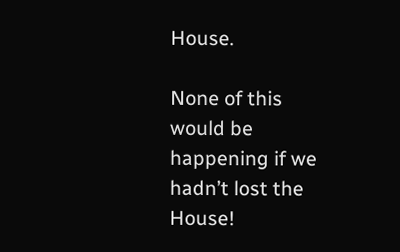House.

None of this would be happening if we hadn’t lost the House!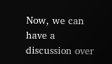Now, we can have a discussion over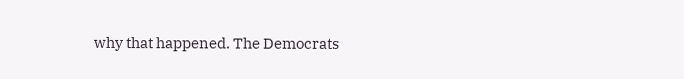why that happened. The Democrats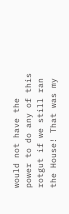would not have the power to do any of this rotgut if we still ran the House! That was my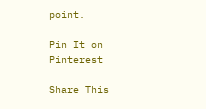point.

Pin It on Pinterest

Share This